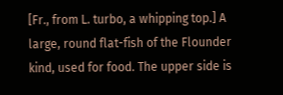[Fr., from L. turbo, a whipping top.] A large, round flat-fish of the Flounder kind, used for food. The upper side is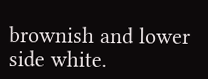brownish and lower side white.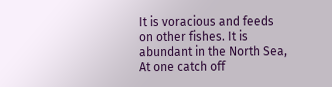It is voracious and feeds on other fishes. It is abundant in the North Sea, At one catch off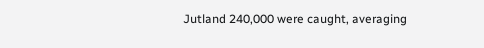Jutland 240,000 were caught, averaging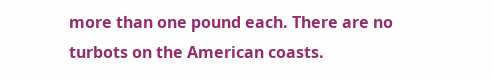more than one pound each. There are no turbots on the American coasts.